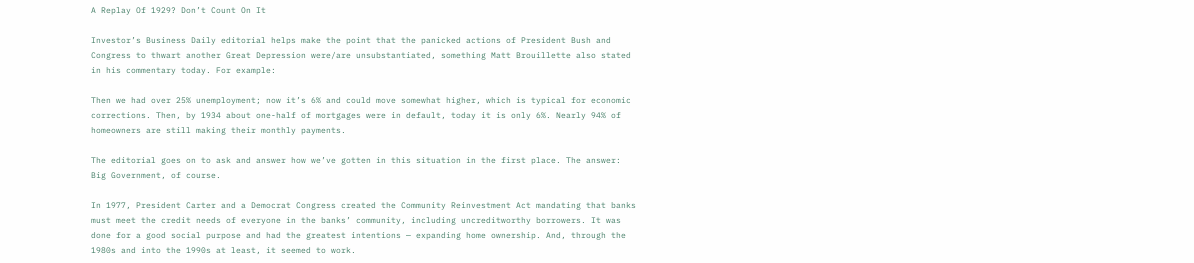A Replay Of 1929? Don’t Count On It

Investor’s Business Daily editorial helps make the point that the panicked actions of President Bush and Congress to thwart another Great Depression were/are unsubstantiated, something Matt Brouillette also stated in his commentary today. For example:

Then we had over 25% unemployment; now it’s 6% and could move somewhat higher, which is typical for economic corrections. Then, by 1934 about one-half of mortgages were in default, today it is only 6%. Nearly 94% of homeowners are still making their monthly payments.

The editorial goes on to ask and answer how we’ve gotten in this situation in the first place. The answer: Big Government, of course.

In 1977, President Carter and a Democrat Congress created the Community Reinvestment Act mandating that banks must meet the credit needs of everyone in the banks’ community, including uncreditworthy borrowers. It was done for a good social purpose and had the greatest intentions — expanding home ownership. And, through the 1980s and into the 1990s at least, it seemed to work.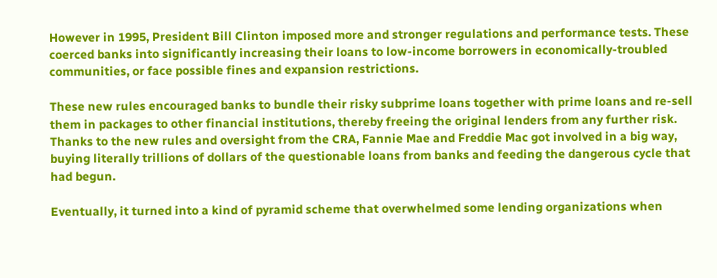However in 1995, President Bill Clinton imposed more and stronger regulations and performance tests. These coerced banks into significantly increasing their loans to low-income borrowers in economically-troubled communities, or face possible fines and expansion restrictions.

These new rules encouraged banks to bundle their risky subprime loans together with prime loans and re-sell them in packages to other financial institutions, thereby freeing the original lenders from any further risk. Thanks to the new rules and oversight from the CRA, Fannie Mae and Freddie Mac got involved in a big way, buying literally trillions of dollars of the questionable loans from banks and feeding the dangerous cycle that had begun.

Eventually, it turned into a kind of pyramid scheme that overwhelmed some lending organizations when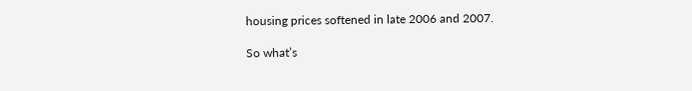housing prices softened in late 2006 and 2007.

So what’s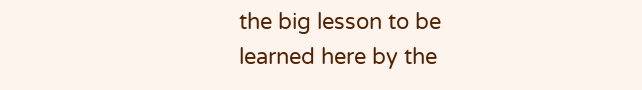the big lesson to be learned here by the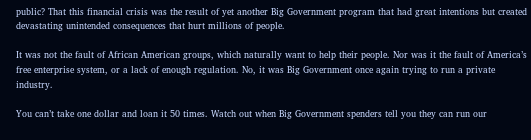public? That this financial crisis was the result of yet another Big Government program that had great intentions but created devastating unintended consequences that hurt millions of people.

It was not the fault of African American groups, which naturally want to help their people. Nor was it the fault of America’s free enterprise system, or a lack of enough regulation. No, it was Big Government once again trying to run a private industry.

You can’t take one dollar and loan it 50 times. Watch out when Big Government spenders tell you they can run our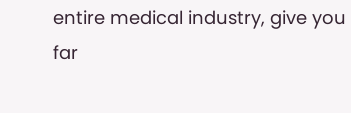entire medical industry, give you far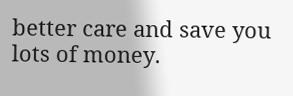better care and save you lots of money.